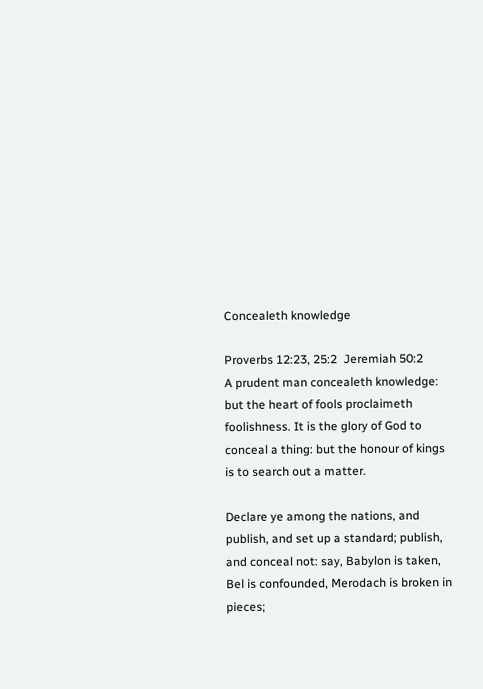Concealeth knowledge

Proverbs 12:23, 25:2  Jeremiah 50:2
A prudent man concealeth knowledge: but the heart of fools proclaimeth foolishness. It is the glory of God to conceal a thing: but the honour of kings is to search out a matter.

Declare ye among the nations, and publish, and set up a standard; publish, and conceal not: say, Babylon is taken, Bel is confounded, Merodach is broken in pieces;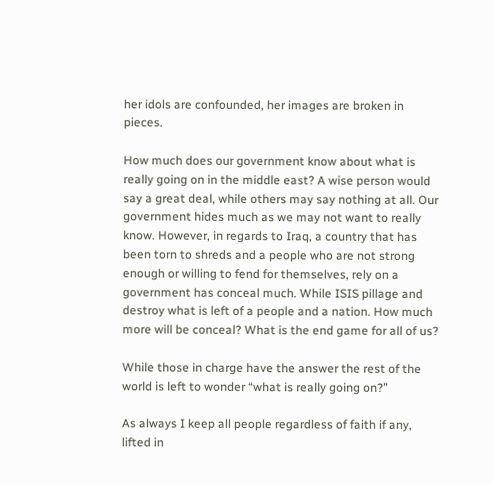her idols are confounded, her images are broken in pieces.

How much does our government know about what is really going on in the middle east? A wise person would say a great deal, while others may say nothing at all. Our government hides much as we may not want to really know. However, in regards to Iraq, a country that has been torn to shreds and a people who are not strong enough or willing to fend for themselves, rely on a government has conceal much. While ISIS pillage and destroy what is left of a people and a nation. How much more will be conceal? What is the end game for all of us?

While those in charge have the answer the rest of the world is left to wonder “what is really going on?”

As always I keep all people regardless of faith if any, lifted in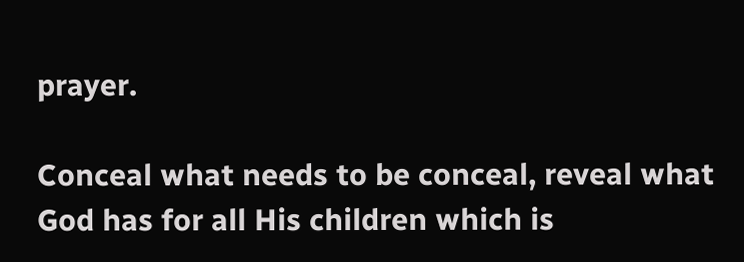prayer.

Conceal what needs to be conceal, reveal what God has for all His children which is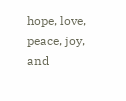hope, love, peace, joy, and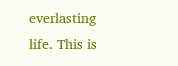everlasting life. This is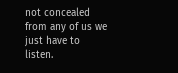not concealed from any of us we just have to listen.